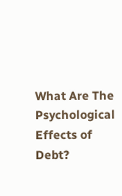What Are The Psychological Effects of Debt?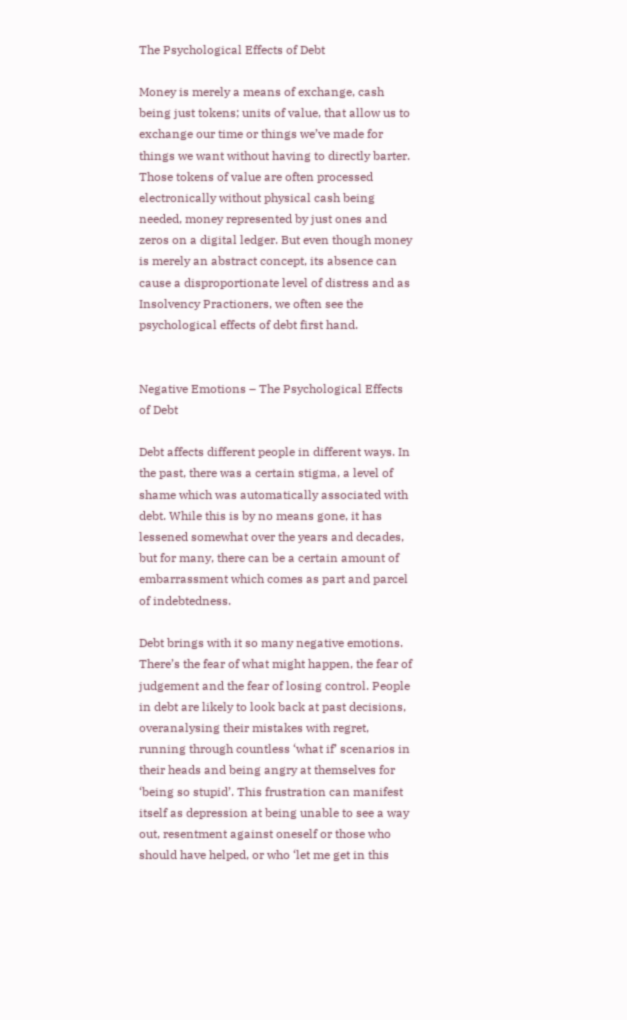The Psychological Effects of Debt

Money is merely a means of exchange, cash being just tokens; units of value, that allow us to exchange our time or things we’ve made for things we want without having to directly barter. Those tokens of value are often processed electronically without physical cash being needed, money represented by just ones and zeros on a digital ledger. But even though money is merely an abstract concept, its absence can cause a disproportionate level of distress and as Insolvency Practioners, we often see the psychological effects of debt first hand.


Negative Emotions – The Psychological Effects of Debt

Debt affects different people in different ways. In the past, there was a certain stigma, a level of shame which was automatically associated with debt. While this is by no means gone, it has lessened somewhat over the years and decades, but for many, there can be a certain amount of embarrassment which comes as part and parcel of indebtedness.

Debt brings with it so many negative emotions. There’s the fear of what might happen, the fear of judgement and the fear of losing control. People in debt are likely to look back at past decisions, overanalysing their mistakes with regret, running through countless ‘what if’ scenarios in their heads and being angry at themselves for ‘being so stupid’. This frustration can manifest itself as depression at being unable to see a way out, resentment against oneself or those who should have helped, or who ‘let me get in this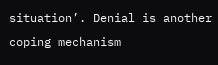situation’. Denial is another coping mechanism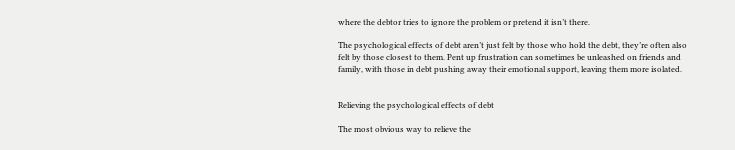where the debtor tries to ignore the problem or pretend it isn’t there.

The psychological effects of debt aren’t just felt by those who hold the debt, they’re often also felt by those closest to them. Pent up frustration can sometimes be unleashed on friends and family, with those in debt pushing away their emotional support, leaving them more isolated.


Relieving the psychological effects of debt

The most obvious way to relieve the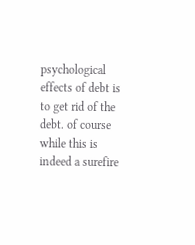psychological effects of debt is to get rid of the debt. of course while this is indeed a surefire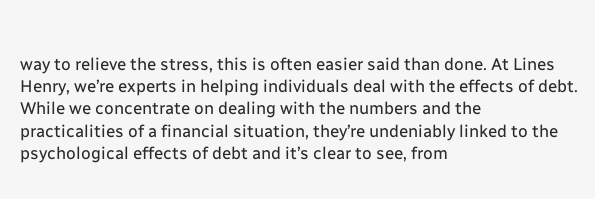way to relieve the stress, this is often easier said than done. At Lines Henry, we’re experts in helping individuals deal with the effects of debt. While we concentrate on dealing with the numbers and the practicalities of a financial situation, they’re undeniably linked to the psychological effects of debt and it’s clear to see, from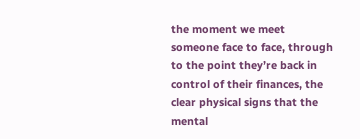the moment we meet someone face to face, through to the point they’re back in control of their finances, the clear physical signs that the mental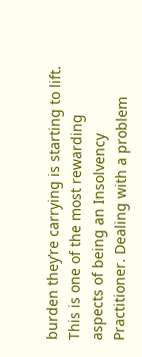burden they’re carrying is starting to lift. This is one of the most rewarding aspects of being an Insolvency Practitioner. Dealing with a problem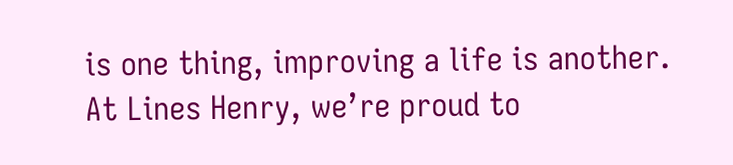is one thing, improving a life is another. At Lines Henry, we’re proud to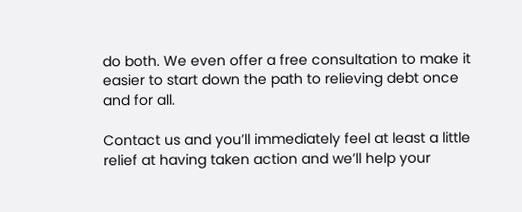do both. We even offer a free consultation to make it easier to start down the path to relieving debt once and for all.

Contact us and you’ll immediately feel at least a little relief at having taken action and we’ll help your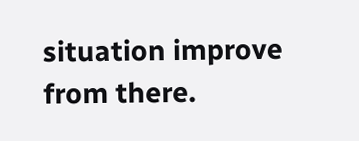situation improve from there.